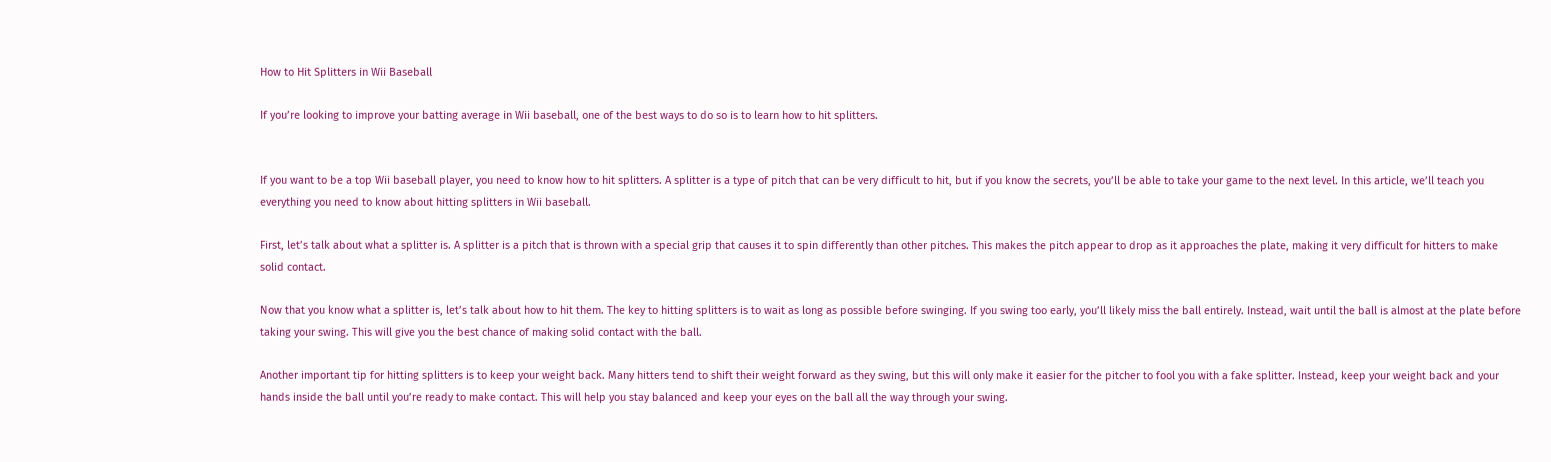How to Hit Splitters in Wii Baseball

If you’re looking to improve your batting average in Wii baseball, one of the best ways to do so is to learn how to hit splitters.


If you want to be a top Wii baseball player, you need to know how to hit splitters. A splitter is a type of pitch that can be very difficult to hit, but if you know the secrets, you’ll be able to take your game to the next level. In this article, we’ll teach you everything you need to know about hitting splitters in Wii baseball.

First, let’s talk about what a splitter is. A splitter is a pitch that is thrown with a special grip that causes it to spin differently than other pitches. This makes the pitch appear to drop as it approaches the plate, making it very difficult for hitters to make solid contact.

Now that you know what a splitter is, let’s talk about how to hit them. The key to hitting splitters is to wait as long as possible before swinging. If you swing too early, you’ll likely miss the ball entirely. Instead, wait until the ball is almost at the plate before taking your swing. This will give you the best chance of making solid contact with the ball.

Another important tip for hitting splitters is to keep your weight back. Many hitters tend to shift their weight forward as they swing, but this will only make it easier for the pitcher to fool you with a fake splitter. Instead, keep your weight back and your hands inside the ball until you’re ready to make contact. This will help you stay balanced and keep your eyes on the ball all the way through your swing.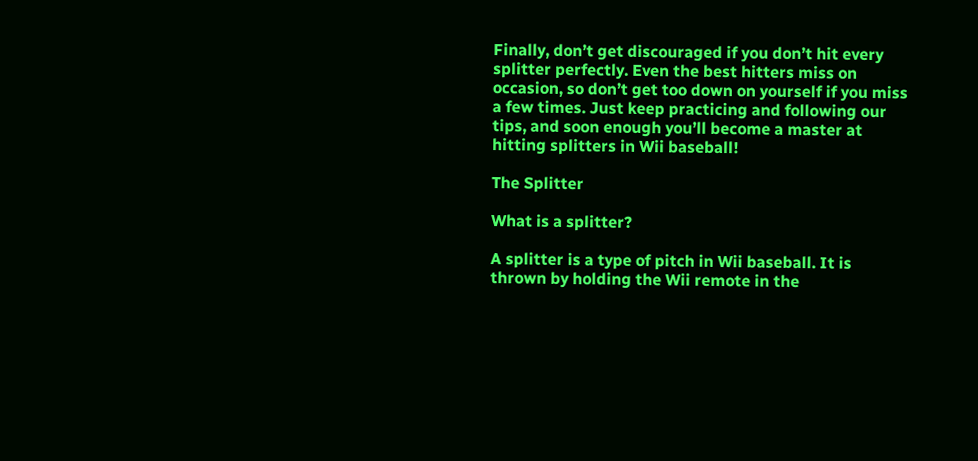Finally, don’t get discouraged if you don’t hit every splitter perfectly. Even the best hitters miss on occasion, so don’t get too down on yourself if you miss a few times. Just keep practicing and following our tips, and soon enough you’ll become a master at hitting splitters in Wii baseball!

The Splitter

What is a splitter?

A splitter is a type of pitch in Wii baseball. It is thrown by holding the Wii remote in the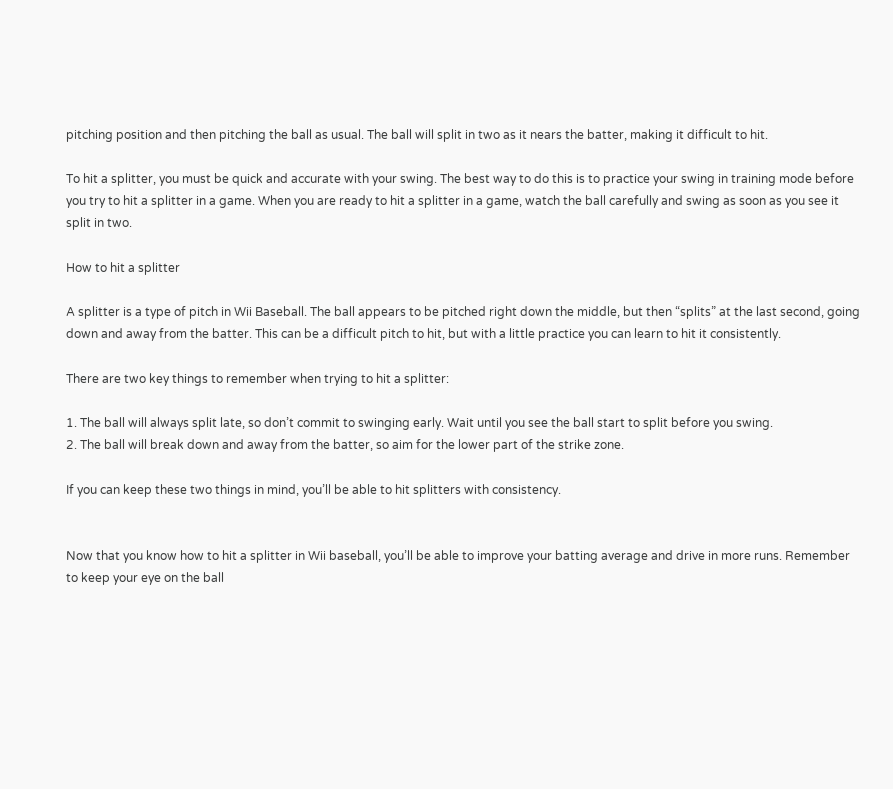pitching position and then pitching the ball as usual. The ball will split in two as it nears the batter, making it difficult to hit.

To hit a splitter, you must be quick and accurate with your swing. The best way to do this is to practice your swing in training mode before you try to hit a splitter in a game. When you are ready to hit a splitter in a game, watch the ball carefully and swing as soon as you see it split in two.

How to hit a splitter

A splitter is a type of pitch in Wii Baseball. The ball appears to be pitched right down the middle, but then “splits” at the last second, going down and away from the batter. This can be a difficult pitch to hit, but with a little practice you can learn to hit it consistently.

There are two key things to remember when trying to hit a splitter:

1. The ball will always split late, so don’t commit to swinging early. Wait until you see the ball start to split before you swing.
2. The ball will break down and away from the batter, so aim for the lower part of the strike zone.

If you can keep these two things in mind, you’ll be able to hit splitters with consistency.


Now that you know how to hit a splitter in Wii baseball, you’ll be able to improve your batting average and drive in more runs. Remember to keep your eye on the ball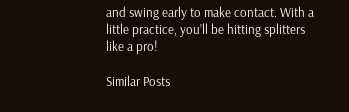and swing early to make contact. With a little practice, you’ll be hitting splitters like a pro!

Similar Posts